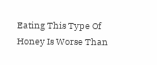Eating This Type Of Honey Is Worse Than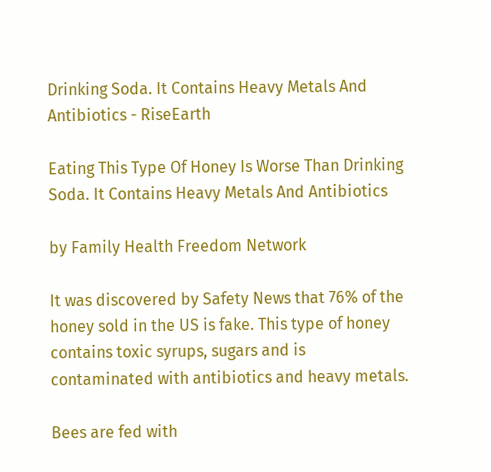Drinking Soda. It Contains Heavy Metals And Antibiotics - RiseEarth

Eating This Type Of Honey Is Worse Than Drinking Soda. It Contains Heavy Metals And Antibiotics

by Family Health Freedom Network

It was discovered by Safety News that 76% of the honey sold in the US is fake. This type of honey contains toxic syrups, sugars and is contaminated with antibiotics and heavy metals.

Bees are fed with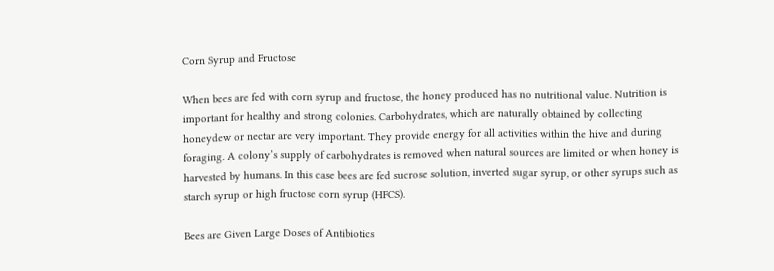Corn Syrup and Fructose

When bees are fed with corn syrup and fructose, the honey produced has no nutritional value. Nutrition is important for healthy and strong colonies. Carbohydrates, which are naturally obtained by collecting honeydew or nectar are very important. They provide energy for all activities within the hive and during foraging. A colony’s supply of carbohydrates is removed when natural sources are limited or when honey is harvested by humans. In this case bees are fed sucrose solution, inverted sugar syrup, or other syrups such as starch syrup or high fructose corn syrup (HFCS).

Bees are Given Large Doses of Antibiotics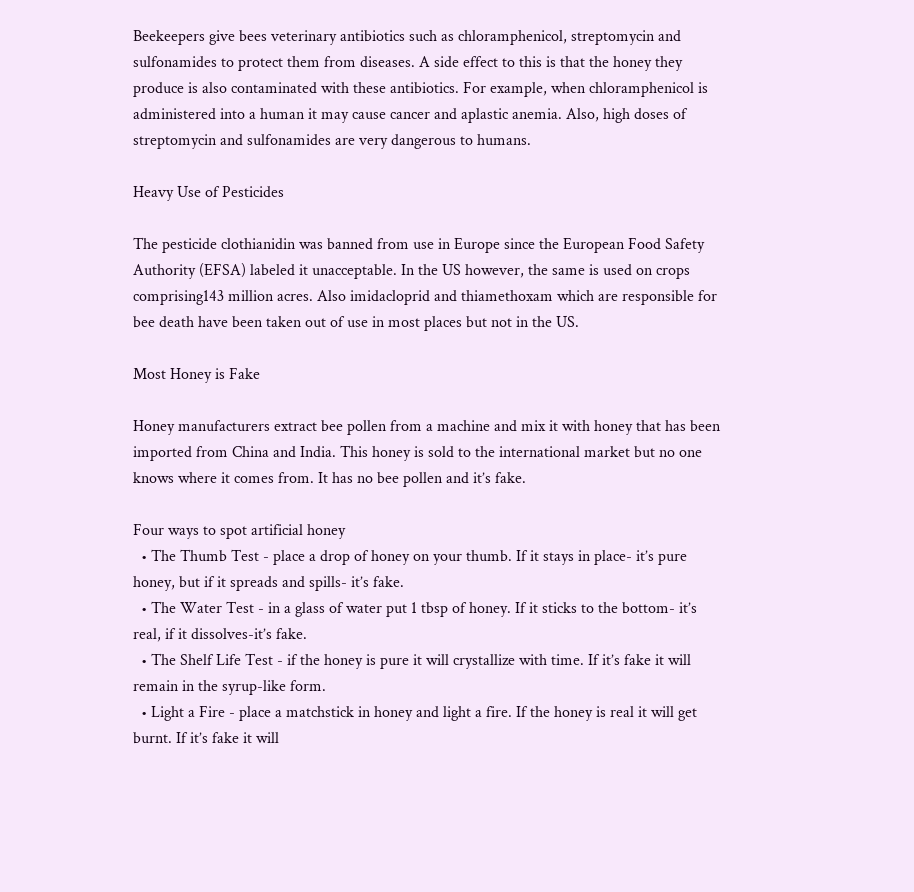Beekeepers give bees veterinary antibiotics such as chloramphenicol, streptomycin and sulfonamides to protect them from diseases. A side effect to this is that the honey they produce is also contaminated with these antibiotics. For example, when chloramphenicol is administered into a human it may cause cancer and aplastic anemia. Also, high doses of streptomycin and sulfonamides are very dangerous to humans.

Heavy Use of Pesticides

The pesticide clothianidin was banned from use in Europe since the European Food Safety Authority (EFSA) labeled it unacceptable. In the US however, the same is used on crops comprising143 million acres. Also imidacloprid and thiamethoxam which are responsible for bee death have been taken out of use in most places but not in the US.

Most Honey is Fake

Honey manufacturers extract bee pollen from a machine and mix it with honey that has been imported from China and India. This honey is sold to the international market but no one knows where it comes from. It has no bee pollen and it’s fake.

Four ways to spot artificial honey
  • The Thumb Test - place a drop of honey on your thumb. If it stays in place- it’s pure honey, but if it spreads and spills- it’s fake.
  • The Water Test - in a glass of water put 1 tbsp of honey. If it sticks to the bottom- it’s real, if it dissolves-it’s fake.
  • The Shelf Life Test - if the honey is pure it will crystallize with time. If it’s fake it will remain in the syrup-like form.
  • Light a Fire - place a matchstick in honey and light a fire. If the honey is real it will get burnt. If it’s fake it will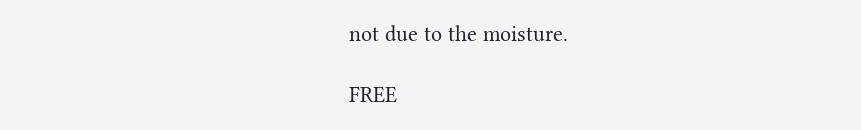not due to the moisture.

FREE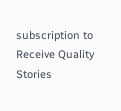subscription to Receive Quality Stories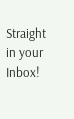Straight in your Inbox!